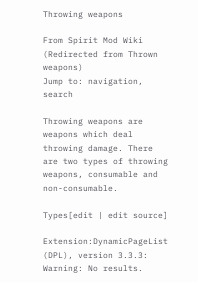Throwing weapons

From Spirit Mod Wiki
(Redirected from Thrown weapons)
Jump to: navigation, search

Throwing weapons are weapons which deal throwing damage. There are two types of throwing weapons, consumable and non-consumable.

Types[edit | edit source]

Extension:DynamicPageList (DPL), version 3.3.3: Warning: No results.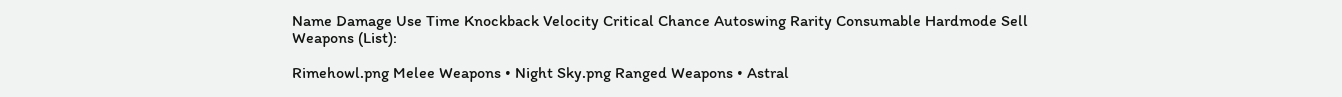Name Damage Use Time Knockback Velocity Critical Chance Autoswing Rarity Consumable Hardmode Sell
Weapons (List):

Rimehowl.png Melee Weapons • Night Sky.png Ranged Weapons • Astral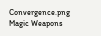Convergence.png Magic Weapons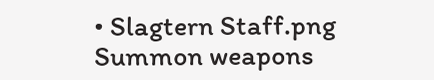• Slagtern Staff.png Summon weapons